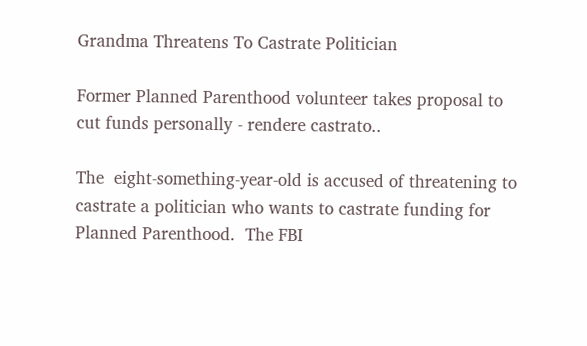Grandma Threatens To Castrate Politician

Former Planned Parenthood volunteer takes proposal to cut funds personally - rendere castrato..

The  eight-something-year-old is accused of threatening to castrate a politician who wants to castrate funding for Planned Parenthood.  The FBI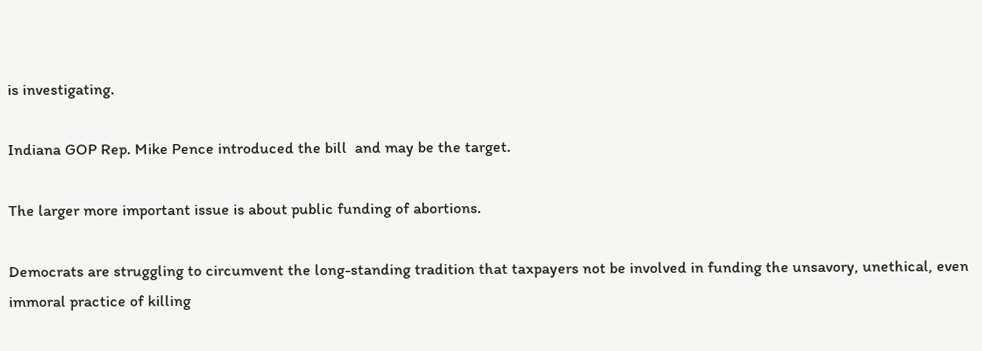is investigating.

Indiana GOP Rep. Mike Pence introduced the bill  and may be the target.

The larger more important issue is about public funding of abortions.

Democrats are struggling to circumvent the long-standing tradition that taxpayers not be involved in funding the unsavory, unethical, even immoral practice of killing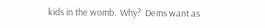kids in the womb.  Why?  Dems want as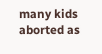many kids aborted as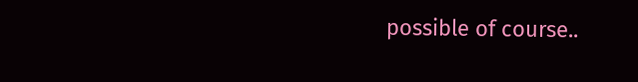possible of course..